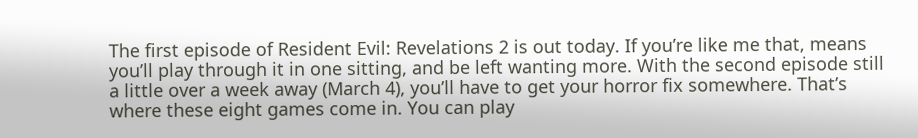The first episode of Resident Evil: Revelations 2 is out today. If you’re like me that, means you’ll play through it in one sitting, and be left wanting more. With the second episode still a little over a week away (March 4), you’ll have to get your horror fix somewhere. That’s where these eight games come in. You can play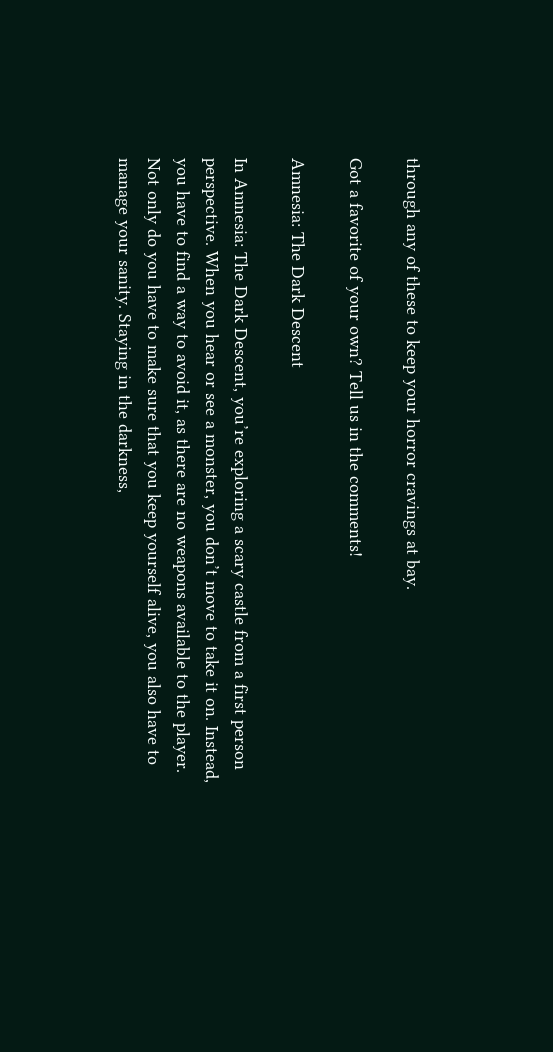through any of these to keep your horror cravings at bay.

Got a favorite of your own? Tell us in the comments!

Amnesia: The Dark Descent

In Amnesia: The Dark Descent, you’re exploring a scary castle from a first person perspective. When you hear or see a monster, you don’t move to take it on. Instead, you have to find a way to avoid it, as there are no weapons available to the player. Not only do you have to make sure that you keep yourself alive, you also have to manage your sanity. Staying in the darkness,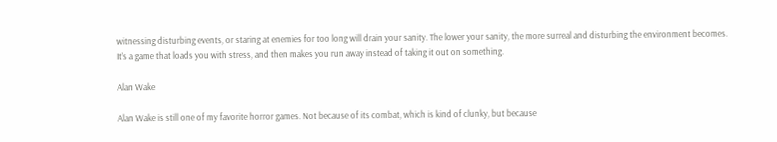witnessing disturbing events, or staring at enemies for too long will drain your sanity. The lower your sanity, the more surreal and disturbing the environment becomes. It’s a game that loads you with stress, and then makes you run away instead of taking it out on something.

Alan Wake

Alan Wake is still one of my favorite horror games. Not because of its combat, which is kind of clunky, but because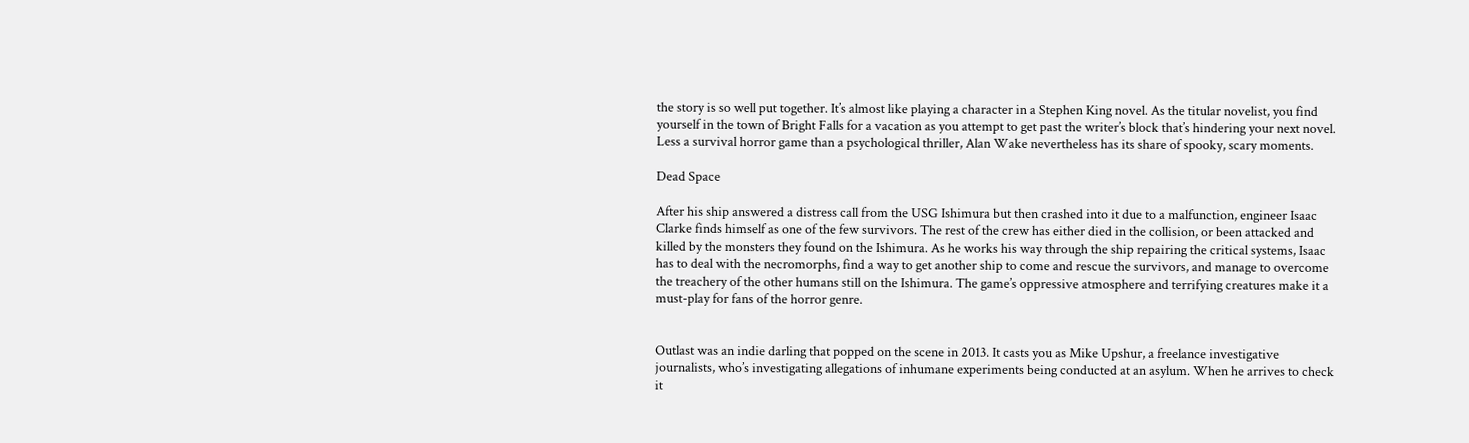the story is so well put together. It’s almost like playing a character in a Stephen King novel. As the titular novelist, you find yourself in the town of Bright Falls for a vacation as you attempt to get past the writer’s block that’s hindering your next novel. Less a survival horror game than a psychological thriller, Alan Wake nevertheless has its share of spooky, scary moments.

Dead Space

After his ship answered a distress call from the USG Ishimura but then crashed into it due to a malfunction, engineer Isaac Clarke finds himself as one of the few survivors. The rest of the crew has either died in the collision, or been attacked and killed by the monsters they found on the Ishimura. As he works his way through the ship repairing the critical systems, Isaac has to deal with the necromorphs, find a way to get another ship to come and rescue the survivors, and manage to overcome the treachery of the other humans still on the Ishimura. The game’s oppressive atmosphere and terrifying creatures make it a must-play for fans of the horror genre.


Outlast was an indie darling that popped on the scene in 2013. It casts you as Mike Upshur, a freelance investigative journalists, who’s investigating allegations of inhumane experiments being conducted at an asylum. When he arrives to check it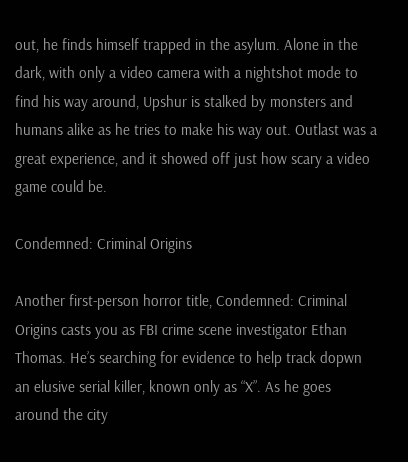out, he finds himself trapped in the asylum. Alone in the dark, with only a video camera with a nightshot mode to find his way around, Upshur is stalked by monsters and humans alike as he tries to make his way out. Outlast was a great experience, and it showed off just how scary a video game could be.

Condemned: Criminal Origins

Another first-person horror title, Condemned: Criminal Origins casts you as FBI crime scene investigator Ethan Thomas. He’s searching for evidence to help track dopwn an elusive serial killer, known only as “X”. As he goes around the city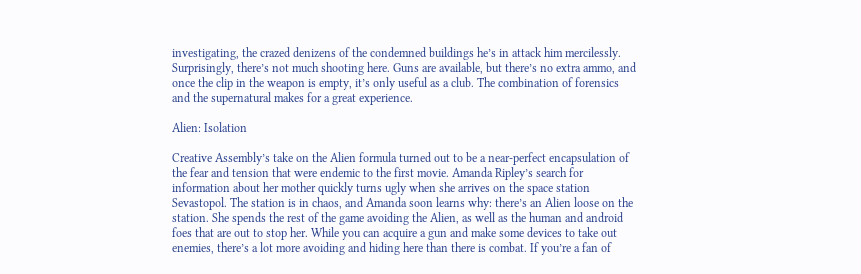investigating, the crazed denizens of the condemned buildings he’s in attack him mercilessly. Surprisingly, there’s not much shooting here. Guns are available, but there’s no extra ammo, and once the clip in the weapon is empty, it’s only useful as a club. The combination of forensics and the supernatural makes for a great experience.

Alien: Isolation

Creative Assembly’s take on the Alien formula turned out to be a near-perfect encapsulation of the fear and tension that were endemic to the first movie. Amanda Ripley’s search for information about her mother quickly turns ugly when she arrives on the space station Sevastopol. The station is in chaos, and Amanda soon learns why: there’s an Alien loose on the station. She spends the rest of the game avoiding the Alien, as well as the human and android foes that are out to stop her. While you can acquire a gun and make some devices to take out enemies, there’s a lot more avoiding and hiding here than there is combat. If you’re a fan of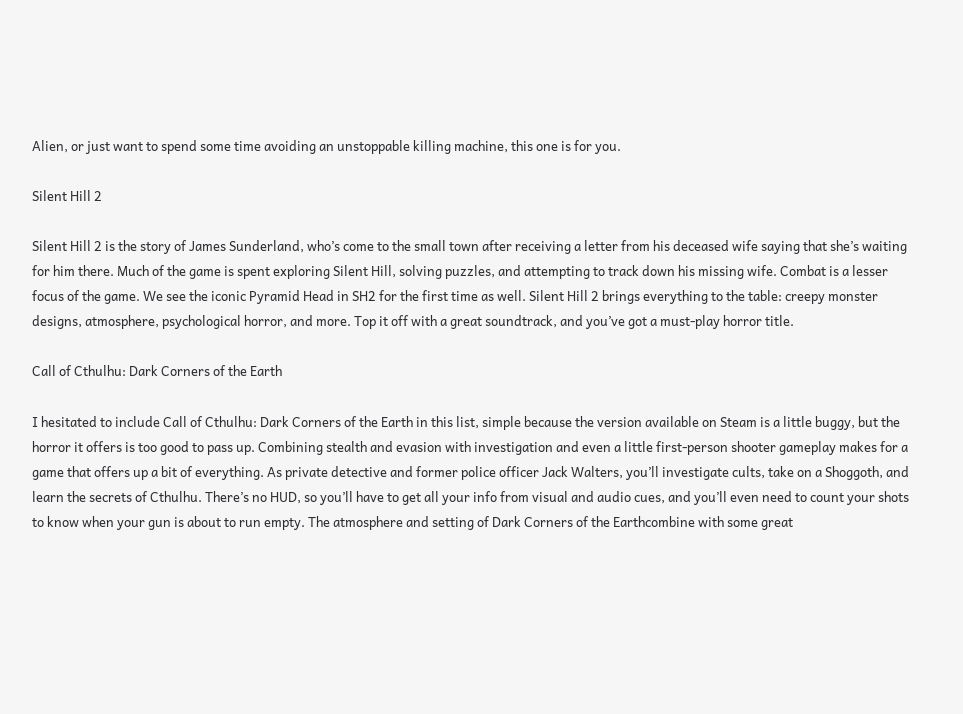Alien, or just want to spend some time avoiding an unstoppable killing machine, this one is for you.

Silent Hill 2

Silent Hill 2 is the story of James Sunderland, who’s come to the small town after receiving a letter from his deceased wife saying that she’s waiting for him there. Much of the game is spent exploring Silent Hill, solving puzzles, and attempting to track down his missing wife. Combat is a lesser focus of the game. We see the iconic Pyramid Head in SH2 for the first time as well. Silent Hill 2 brings everything to the table: creepy monster designs, atmosphere, psychological horror, and more. Top it off with a great soundtrack, and you’ve got a must-play horror title.

Call of Cthulhu: Dark Corners of the Earth

I hesitated to include Call of Cthulhu: Dark Corners of the Earth in this list, simple because the version available on Steam is a little buggy, but the horror it offers is too good to pass up. Combining stealth and evasion with investigation and even a little first-person shooter gameplay makes for a game that offers up a bit of everything. As private detective and former police officer Jack Walters, you’ll investigate cults, take on a Shoggoth, and learn the secrets of Cthulhu. There’s no HUD, so you’ll have to get all your info from visual and audio cues, and you’ll even need to count your shots to know when your gun is about to run empty. The atmosphere and setting of Dark Corners of the Earthcombine with some great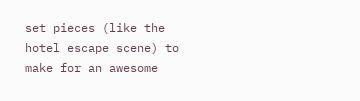set pieces (like the hotel escape scene) to make for an awesome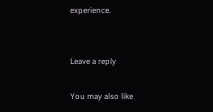experience.


Leave a reply

You may also like